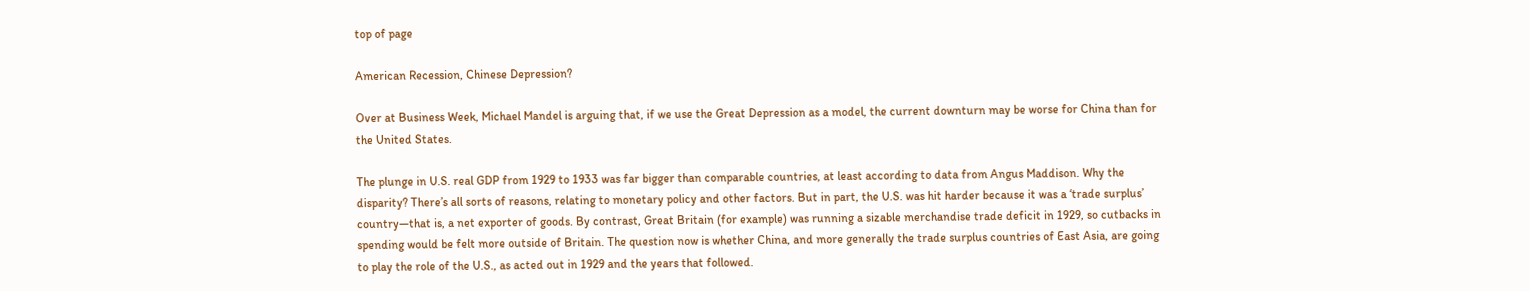top of page

American Recession, Chinese Depression?

Over at Business Week, Michael Mandel is arguing that, if we use the Great Depression as a model, the current downturn may be worse for China than for the United States.

The plunge in U.S. real GDP from 1929 to 1933 was far bigger than comparable countries, at least according to data from Angus Maddison. Why the disparity? There’s all sorts of reasons, relating to monetary policy and other factors. But in part, the U.S. was hit harder because it was a ‘trade surplus’ country—that is, a net exporter of goods. By contrast, Great Britain (for example) was running a sizable merchandise trade deficit in 1929, so cutbacks in spending would be felt more outside of Britain. The question now is whether China, and more generally the trade surplus countries of East Asia, are going to play the role of the U.S., as acted out in 1929 and the years that followed.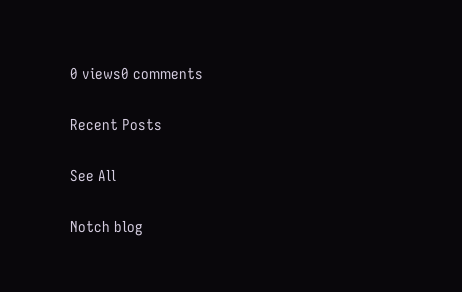0 views0 comments

Recent Posts

See All

Notch blog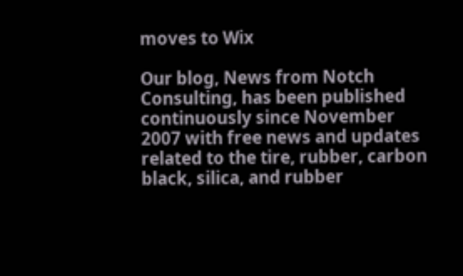moves to Wix

Our blog, News from Notch Consulting, has been published continuously since November 2007 with free news and updates related to the tire, rubber, carbon black, silica, and rubber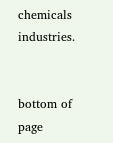chemicals industries.


bottom of page